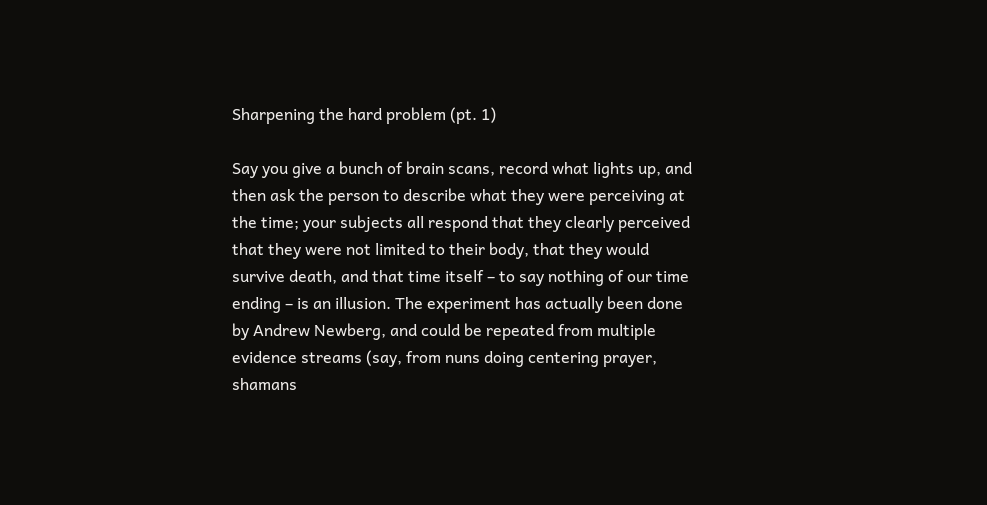Sharpening the hard problem (pt. 1)

Say you give a bunch of brain scans, record what lights up, and then ask the person to describe what they were perceiving at the time; your subjects all respond that they clearly perceived that they were not limited to their body, that they would survive death, and that time itself – to say nothing of our time ending – is an illusion. The experiment has actually been done by Andrew Newberg, and could be repeated from multiple evidence streams (say, from nuns doing centering prayer, shamans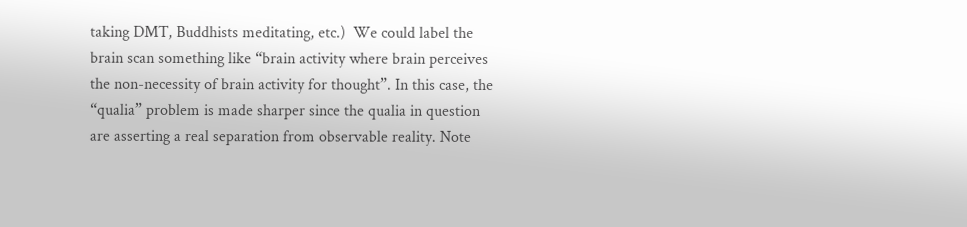taking DMT, Buddhists meditating, etc.)  We could label the brain scan something like “brain activity where brain perceives the non-necessity of brain activity for thought”. In this case, the “qualia” problem is made sharper since the qualia in question are asserting a real separation from observable reality. Note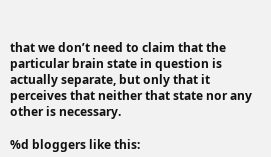that we don’t need to claim that the particular brain state in question is actually separate, but only that it perceives that neither that state nor any other is necessary.

%d bloggers like this: